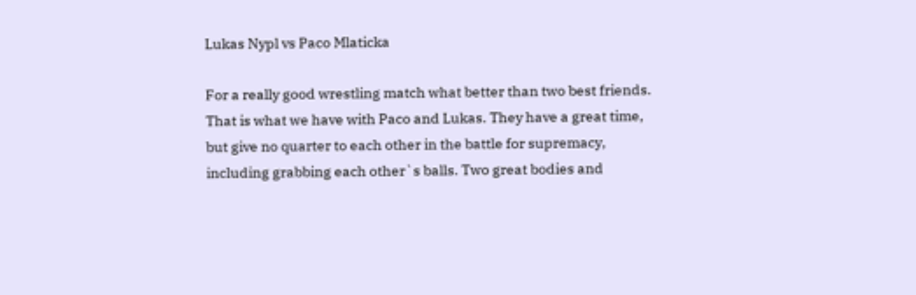Lukas Nypl vs Paco Mlaticka

For a really good wrestling match what better than two best friends. That is what we have with Paco and Lukas. They have a great time, but give no quarter to each other in the battle for supremacy, including grabbing each other`s balls. Two great bodies and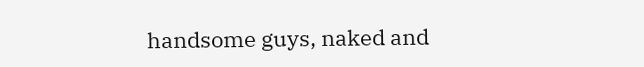handsome guys, naked and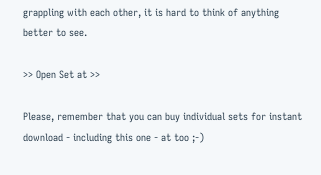grappling with each other, it is hard to think of anything better to see.

>> Open Set at >>

Please, remember that you can buy individual sets for instant download - including this one - at too ;-)